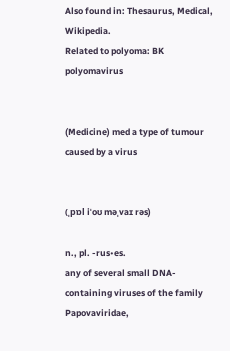Also found in: Thesaurus, Medical, Wikipedia.
Related to polyoma: BK polyomavirus


(Medicine) med a type of tumour caused by a virus


(ˌpɒl iˈoʊ məˌvaɪ rəs)

n., pl. -rus•es.
any of several small DNA-containing viruses of the family Papovaviridae,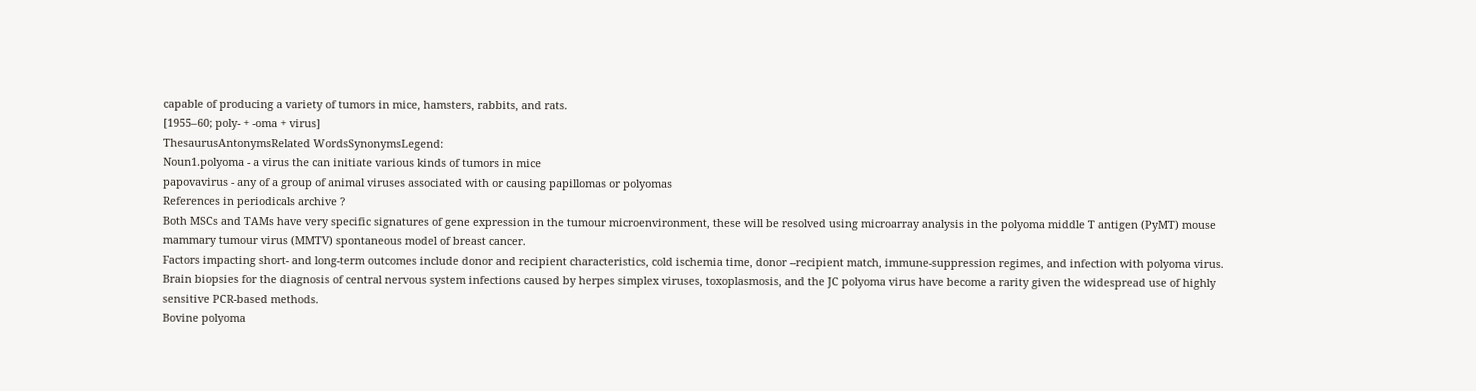capable of producing a variety of tumors in mice, hamsters, rabbits, and rats.
[1955–60; poly- + -oma + virus]
ThesaurusAntonymsRelated WordsSynonymsLegend:
Noun1.polyoma - a virus the can initiate various kinds of tumors in mice
papovavirus - any of a group of animal viruses associated with or causing papillomas or polyomas
References in periodicals archive ?
Both MSCs and TAMs have very specific signatures of gene expression in the tumour microenvironment, these will be resolved using microarray analysis in the polyoma middle T antigen (PyMT) mouse mammary tumour virus (MMTV) spontaneous model of breast cancer.
Factors impacting short- and long-term outcomes include donor and recipient characteristics, cold ischemia time, donor --recipient match, immune-suppression regimes, and infection with polyoma virus.
Brain biopsies for the diagnosis of central nervous system infections caused by herpes simplex viruses, toxoplasmosis, and the JC polyoma virus have become a rarity given the widespread use of highly sensitive PCR-based methods.
Bovine polyoma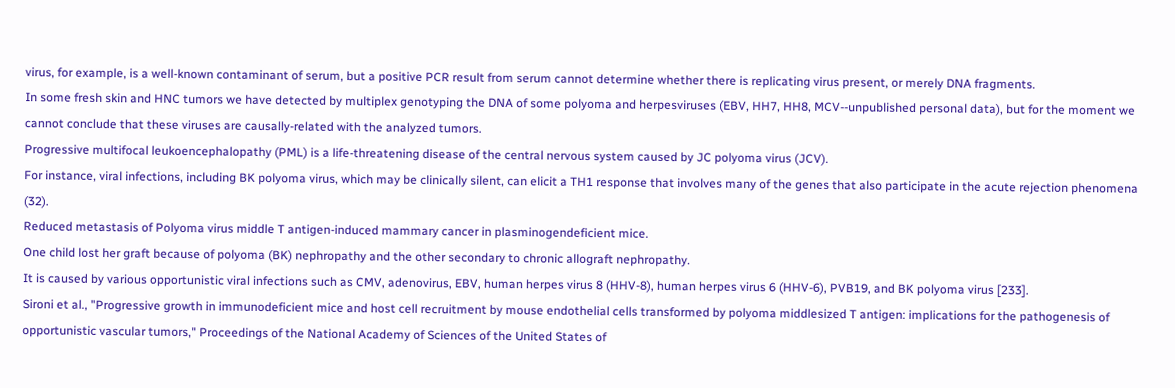virus, for example, is a well-known contaminant of serum, but a positive PCR result from serum cannot determine whether there is replicating virus present, or merely DNA fragments.
In some fresh skin and HNC tumors we have detected by multiplex genotyping the DNA of some polyoma and herpesviruses (EBV, HH7, HH8, MCV--unpublished personal data), but for the moment we cannot conclude that these viruses are causally-related with the analyzed tumors.
Progressive multifocal leukoencephalopathy (PML) is a life-threatening disease of the central nervous system caused by JC polyoma virus (JCV).
For instance, viral infections, including BK polyoma virus, which may be clinically silent, can elicit a TH1 response that involves many of the genes that also participate in the acute rejection phenomena (32).
Reduced metastasis of Polyoma virus middle T antigen-induced mammary cancer in plasminogendeficient mice.
One child lost her graft because of polyoma (BK) nephropathy and the other secondary to chronic allograft nephropathy.
It is caused by various opportunistic viral infections such as CMV, adenovirus, EBV, human herpes virus 8 (HHV-8), human herpes virus 6 (HHV-6), PVB19, and BK polyoma virus [233].
Sironi et al., "Progressive growth in immunodeficient mice and host cell recruitment by mouse endothelial cells transformed by polyoma middlesized T antigen: implications for the pathogenesis of opportunistic vascular tumors," Proceedings of the National Academy of Sciences of the United States of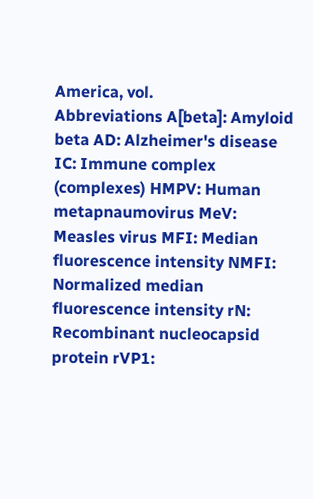America, vol.
Abbreviations A[beta]: Amyloid beta AD: Alzheimer's disease IC: Immune complex (complexes) HMPV: Human metapnaumovirus MeV: Measles virus MFI: Median fluorescence intensity NMFI: Normalized median fluorescence intensity rN: Recombinant nucleocapsid protein rVP1: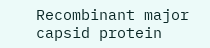Recombinant major capsid protein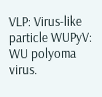VLP: Virus-like particle WUPyV: WU polyoma virus.